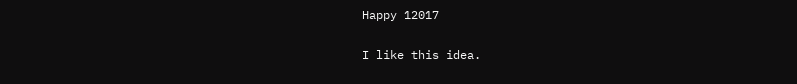Happy 12017

I like this idea.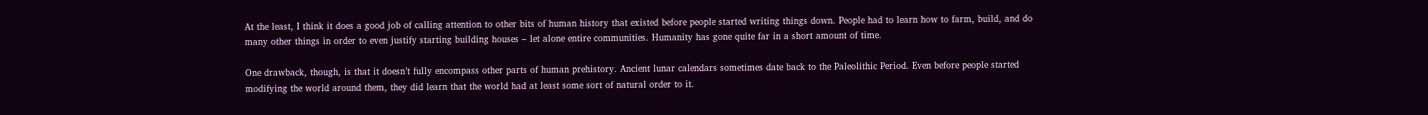At the least, I think it does a good job of calling attention to other bits of human history that existed before people started writing things down. People had to learn how to farm, build, and do many other things in order to even justify starting building houses – let alone entire communities. Humanity has gone quite far in a short amount of time.

One drawback, though, is that it doesn’t fully encompass other parts of human prehistory. Ancient lunar calendars sometimes date back to the Paleolithic Period. Even before people started modifying the world around them, they did learn that the world had at least some sort of natural order to it.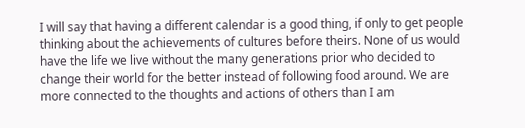I will say that having a different calendar is a good thing, if only to get people thinking about the achievements of cultures before theirs. None of us would have the life we live without the many generations prior who decided to change their world for the better instead of following food around. We are more connected to the thoughts and actions of others than I am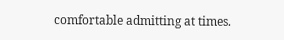comfortable admitting at times.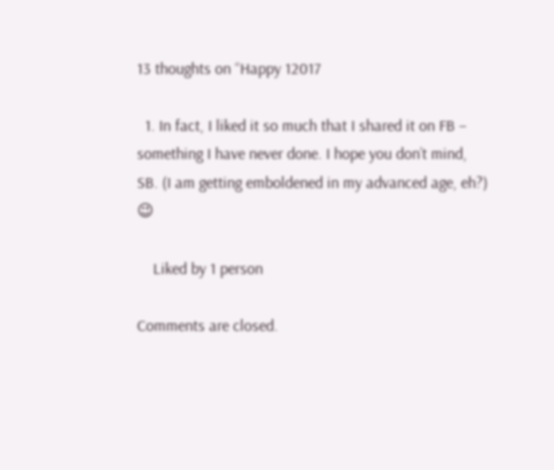13 thoughts on “Happy 12017

  1. In fact, I liked it so much that I shared it on FB – something I have never done. I hope you don’t mind, SB. (I am getting emboldened in my advanced age, eh?) 😉

    Liked by 1 person

Comments are closed.